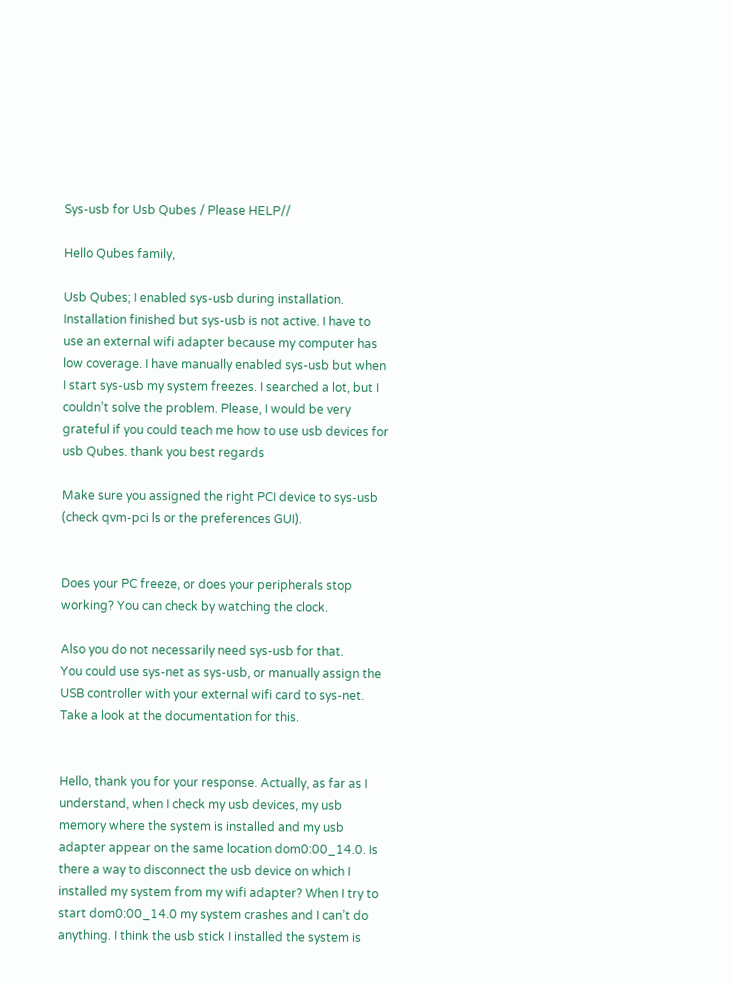Sys-usb for Usb Qubes / Please HELP//

Hello Qubes family,

Usb Qubes; I enabled sys-usb during installation. Installation finished but sys-usb is not active. I have to use an external wifi adapter because my computer has low coverage. I have manually enabled sys-usb but when I start sys-usb my system freezes. I searched a lot, but I couldn’t solve the problem. Please, I would be very grateful if you could teach me how to use usb devices for usb Qubes. thank you best regards

Make sure you assigned the right PCI device to sys-usb (check qvm-pci ls or the preferences GUI).


Does your PC freeze, or does your peripherals stop working? You can check by watching the clock.

Also you do not necessarily need sys-usb for that.
You could use sys-net as sys-usb, or manually assign the USB controller with your external wifi card to sys-net. Take a look at the documentation for this.


Hello, thank you for your response. Actually, as far as I understand, when I check my usb devices, my usb memory where the system is installed and my usb adapter appear on the same location dom0:00_14.0. Is there a way to disconnect the usb device on which I installed my system from my wifi adapter? When I try to start dom0:00_14.0 my system crashes and I can’t do anything. I think the usb stick I installed the system is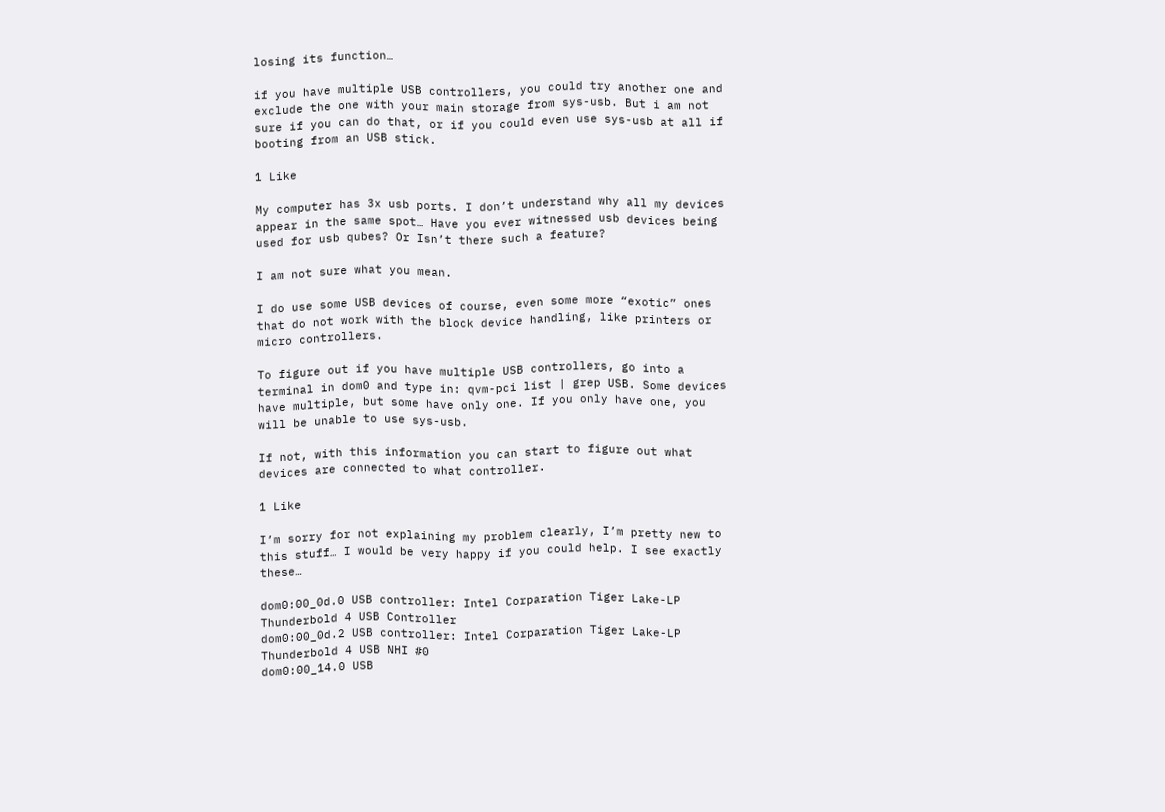losing its function…

if you have multiple USB controllers, you could try another one and exclude the one with your main storage from sys-usb. But i am not sure if you can do that, or if you could even use sys-usb at all if booting from an USB stick.

1 Like

My computer has 3x usb ports. I don’t understand why all my devices appear in the same spot… Have you ever witnessed usb devices being used for usb qubes? Or Isn’t there such a feature?

I am not sure what you mean.

I do use some USB devices of course, even some more “exotic” ones that do not work with the block device handling, like printers or micro controllers.

To figure out if you have multiple USB controllers, go into a terminal in dom0 and type in: qvm-pci list | grep USB. Some devices have multiple, but some have only one. If you only have one, you will be unable to use sys-usb.

If not, with this information you can start to figure out what devices are connected to what controller.

1 Like

I’m sorry for not explaining my problem clearly, I’m pretty new to this stuff… I would be very happy if you could help. I see exactly these…

dom0:00_0d.0 USB controller: Intel Corparation Tiger Lake-LP Thunderbold 4 USB Controller
dom0:00_0d.2 USB controller: Intel Corparation Tiger Lake-LP Thunderbold 4 USB NHI #0
dom0:00_14.0 USB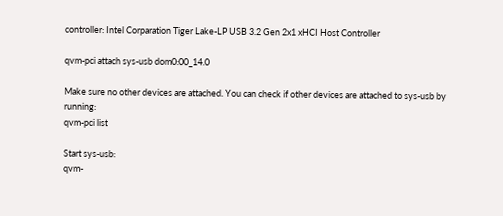controller: Intel Corparation Tiger Lake-LP USB 3.2 Gen 2x1 xHCI Host Controller

qvm-pci attach sys-usb dom0:00_14.0

Make sure no other devices are attached. You can check if other devices are attached to sys-usb by running:
qvm-pci list

Start sys-usb:
qvm-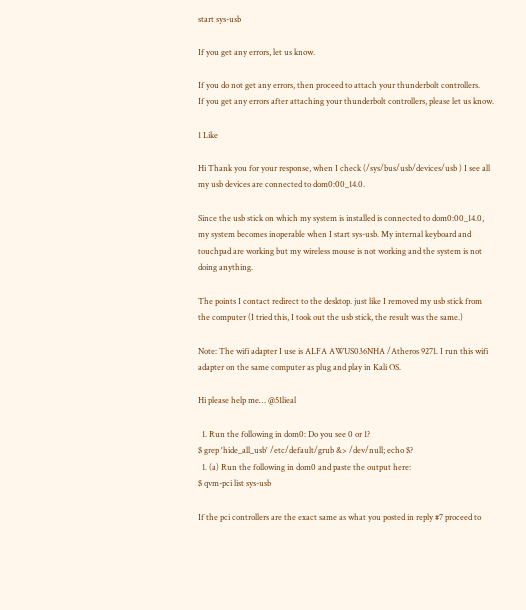start sys-usb

If you get any errors, let us know.

If you do not get any errors, then proceed to attach your thunderbolt controllers.
If you get any errors after attaching your thunderbolt controllers, please let us know.

1 Like

Hi Thank you for your response, when I check (/sys/bus/usb/devices/usb ) I see all my usb devices are connected to dom0:00_14.0.

Since the usb stick on which my system is installed is connected to dom0:00_14.0, my system becomes inoperable when I start sys-usb. My internal keyboard and touchpad are working but my wireless mouse is not working and the system is not doing anything.

The points I contact redirect to the desktop. just like I removed my usb stick from the computer (I tried this, I took out the usb stick, the result was the same.)

Note: The wifi adapter I use is ALFA AWUS036NHA /Atheros 9271. I run this wifi adapter on the same computer as plug and play in Kali OS.

Hi please help me… @51lieal

  1. Run the following in dom0: Do you see 0 or 1?
$ grep 'hide_all_usb' /etc/default/grub &> /dev/null; echo $?
  1. (a) Run the following in dom0 and paste the output here:
$ qvm-pci list sys-usb

If the pci controllers are the exact same as what you posted in reply #7 proceed to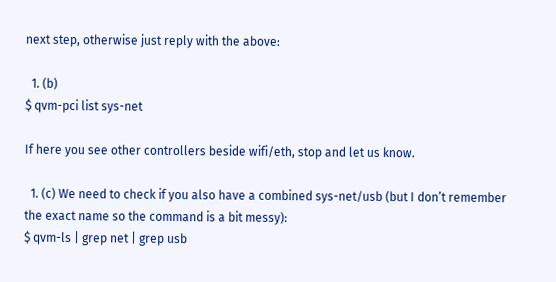next step, otherwise just reply with the above:

  1. (b)
$ qvm-pci list sys-net

If here you see other controllers beside wifi/eth, stop and let us know.

  1. (c) We need to check if you also have a combined sys-net/usb (but I don’t remember the exact name so the command is a bit messy):
$ qvm-ls | grep net | grep usb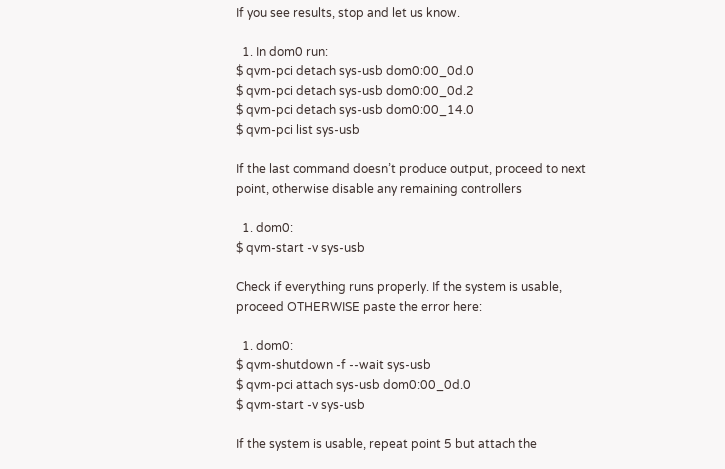If you see results, stop and let us know.

  1. In dom0 run:
$ qvm-pci detach sys-usb dom0:00_0d.0
$ qvm-pci detach sys-usb dom0:00_0d.2
$ qvm-pci detach sys-usb dom0:00_14.0
$ qvm-pci list sys-usb

If the last command doesn’t produce output, proceed to next point, otherwise disable any remaining controllers

  1. dom0:
$ qvm-start -v sys-usb

Check if everything runs properly. If the system is usable, proceed OTHERWISE paste the error here:

  1. dom0:
$ qvm-shutdown -f --wait sys-usb
$ qvm-pci attach sys-usb dom0:00_0d.0
$ qvm-start -v sys-usb

If the system is usable, repeat point 5 but attach the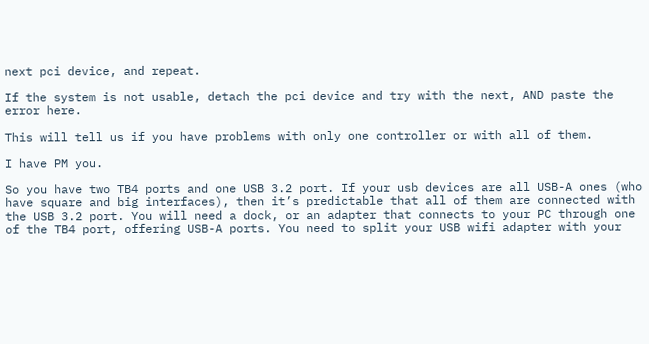next pci device, and repeat.

If the system is not usable, detach the pci device and try with the next, AND paste the error here.

This will tell us if you have problems with only one controller or with all of them.

I have PM you.

So you have two TB4 ports and one USB 3.2 port. If your usb devices are all USB-A ones (who have square and big interfaces), then it’s predictable that all of them are connected with the USB 3.2 port. You will need a dock, or an adapter that connects to your PC through one of the TB4 port, offering USB-A ports. You need to split your USB wifi adapter with your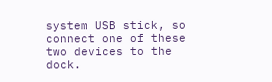system USB stick, so connect one of these two devices to the dock.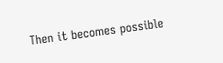Then it becomes possible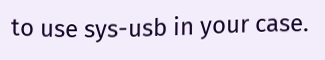to use sys-usb in your case.